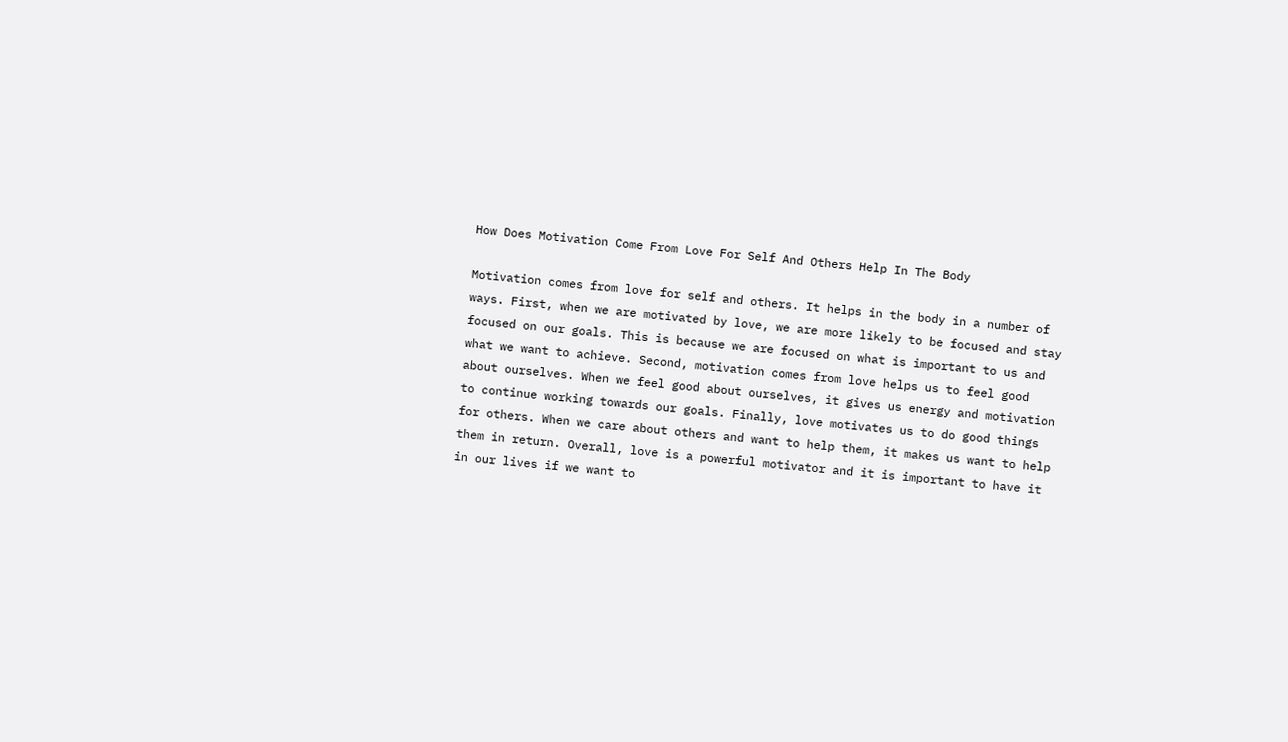How Does Motivation Come From Love For Self And Others Help In The Body

Motivation comes from love for self and others. It helps in the body in a number of ways. First, when we are motivated by love, we are more likely to be focused and stay focused on our goals. This is because we are focused on what is important to us and what we want to achieve. Second, motivation comes from love helps us to feel good about ourselves. When we feel good about ourselves, it gives us energy and motivation to continue working towards our goals. Finally, love motivates us to do good things for others. When we care about others and want to help them, it makes us want to help them in return. Overall, love is a powerful motivator and it is important to have it in our lives if we want to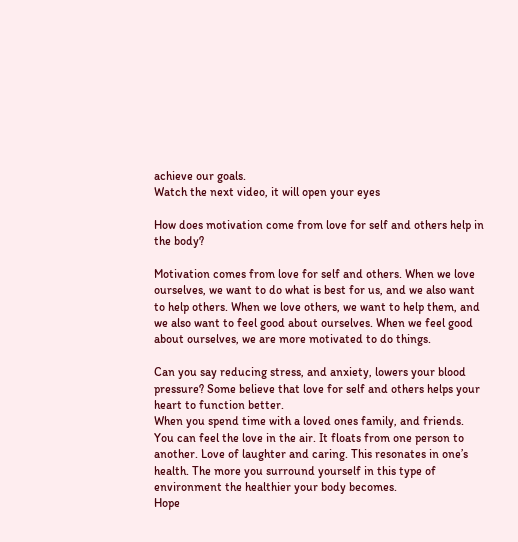achieve our goals.
Watch the next video, it will open your eyes

How does motivation come from love for self and others help in the body?

Motivation comes from love for self and others. When we love ourselves, we want to do what is best for us, and we also want to help others. When we love others, we want to help them, and we also want to feel good about ourselves. When we feel good about ourselves, we are more motivated to do things.

Can you say reducing stress, and anxiety, lowers your blood pressure? Some believe that love for self and others helps your heart to function better.
When you spend time with a loved ones family, and friends. You can feel the love in the air. It floats from one person to another. Love of laughter and caring. This resonates in one’s health. The more you surround yourself in this type of environment the healthier your body becomes.
Hope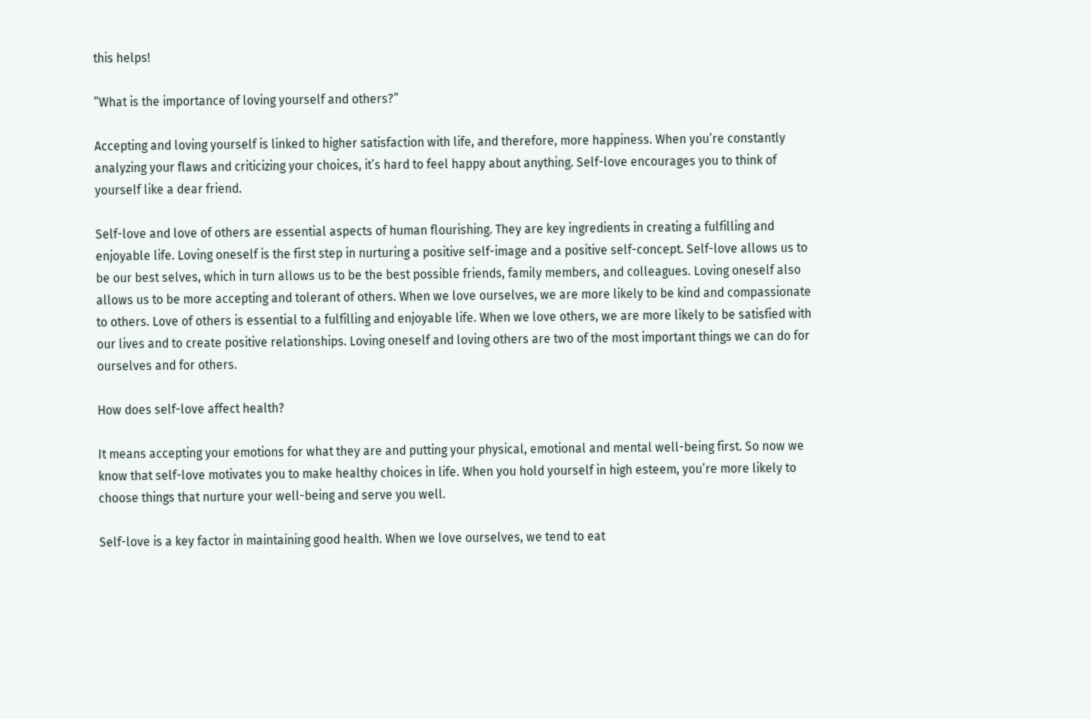this helps!

”What is the importance of loving yourself and others?”

Accepting and loving yourself is linked to higher satisfaction with life, and therefore, more happiness. When you’re constantly analyzing your flaws and criticizing your choices, it’s hard to feel happy about anything. Self-love encourages you to think of yourself like a dear friend.

Self-love and love of others are essential aspects of human flourishing. They are key ingredients in creating a fulfilling and enjoyable life. Loving oneself is the first step in nurturing a positive self-image and a positive self-concept. Self-love allows us to be our best selves, which in turn allows us to be the best possible friends, family members, and colleagues. Loving oneself also allows us to be more accepting and tolerant of others. When we love ourselves, we are more likely to be kind and compassionate to others. Love of others is essential to a fulfilling and enjoyable life. When we love others, we are more likely to be satisfied with our lives and to create positive relationships. Loving oneself and loving others are two of the most important things we can do for ourselves and for others.

How does self-love affect health?

It means accepting your emotions for what they are and putting your physical, emotional and mental well-being first. So now we know that self-love motivates you to make healthy choices in life. When you hold yourself in high esteem, you’re more likely to choose things that nurture your well-being and serve you well.

Self-love is a key factor in maintaining good health. When we love ourselves, we tend to eat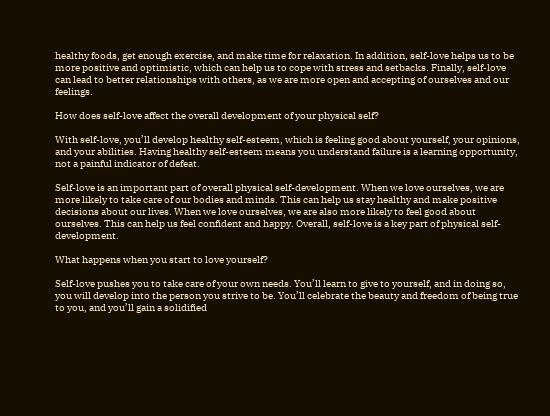healthy foods, get enough exercise, and make time for relaxation. In addition, self-love helps us to be more positive and optimistic, which can help us to cope with stress and setbacks. Finally, self-love can lead to better relationships with others, as we are more open and accepting of ourselves and our feelings.

How does self-love affect the overall development of your physical self?

With self-love, you’ll develop healthy self-esteem, which is feeling good about yourself, your opinions, and your abilities. Having healthy self-esteem means you understand failure is a learning opportunity, not a painful indicator of defeat.

Self-love is an important part of overall physical self-development. When we love ourselves, we are more likely to take care of our bodies and minds. This can help us stay healthy and make positive decisions about our lives. When we love ourselves, we are also more likely to feel good about ourselves. This can help us feel confident and happy. Overall, self-love is a key part of physical self-development.

What happens when you start to love yourself?

Self-love pushes you to take care of your own needs. You’ll learn to give to yourself, and in doing so, you will develop into the person you strive to be. You’ll celebrate the beauty and freedom of being true to you, and you’ll gain a solidified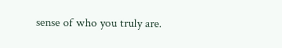sense of who you truly are.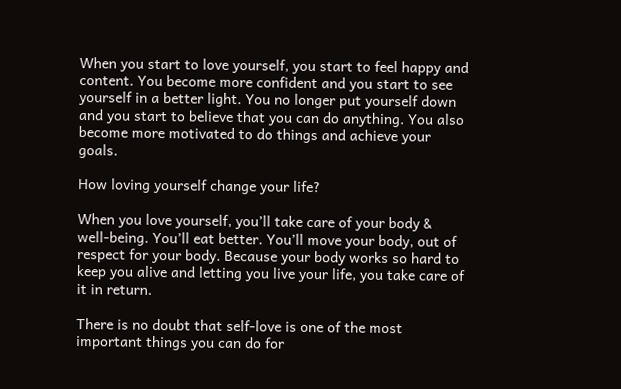When you start to love yourself, you start to feel happy and content. You become more confident and you start to see yourself in a better light. You no longer put yourself down and you start to believe that you can do anything. You also become more motivated to do things and achieve your goals.

How loving yourself change your life?

When you love yourself, you’ll take care of your body & well-being. You’ll eat better. You’ll move your body, out of respect for your body. Because your body works so hard to keep you alive and letting you live your life, you take care of it in return.

There is no doubt that self-love is one of the most important things you can do for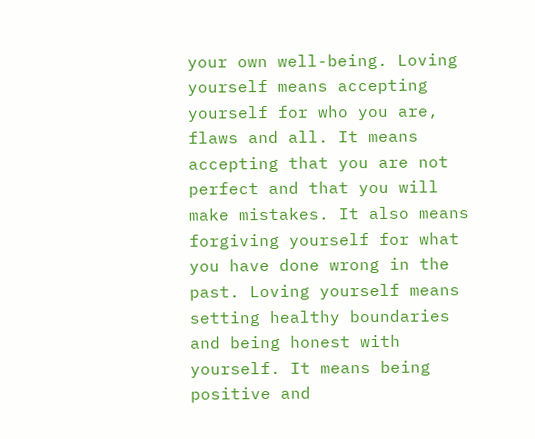your own well-being. Loving yourself means accepting yourself for who you are, flaws and all. It means accepting that you are not perfect and that you will make mistakes. It also means forgiving yourself for what you have done wrong in the past. Loving yourself means setting healthy boundaries and being honest with yourself. It means being positive and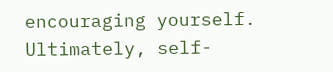encouraging yourself. Ultimately, self-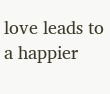love leads to a happier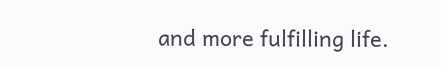and more fulfilling life.